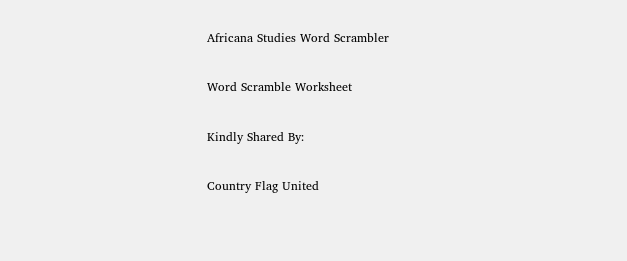Africana Studies Word Scrambler

Word Scramble Worksheet

Kindly Shared By:

Country Flag United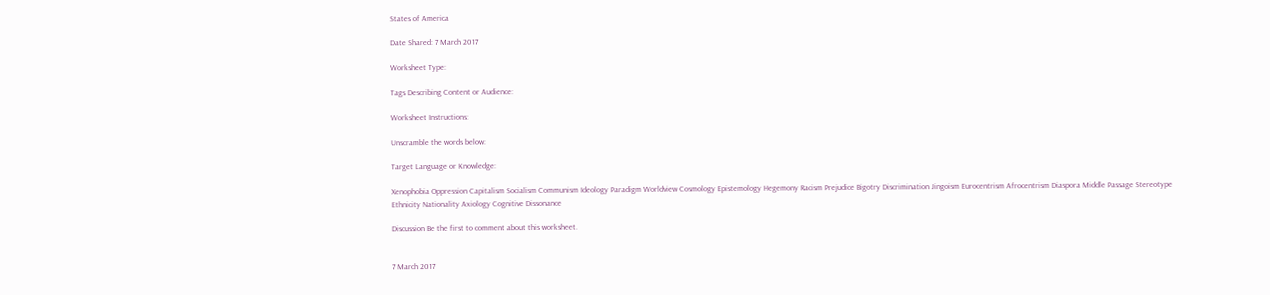States of America

Date Shared: 7 March 2017

Worksheet Type:

Tags Describing Content or Audience:

Worksheet Instructions:

Unscramble the words below:

Target Language or Knowledge:

Xenophobia Oppression Capitalism Socialism Communism Ideology Paradigm Worldview Cosmology Epistemology Hegemony Racism Prejudice Bigotry Discrimination Jingoism Eurocentrism Afrocentrism Diaspora Middle Passage Stereotype Ethnicity Nationality Axiology Cognitive Dissonance

Discussion Be the first to comment about this worksheet.


7 March 2017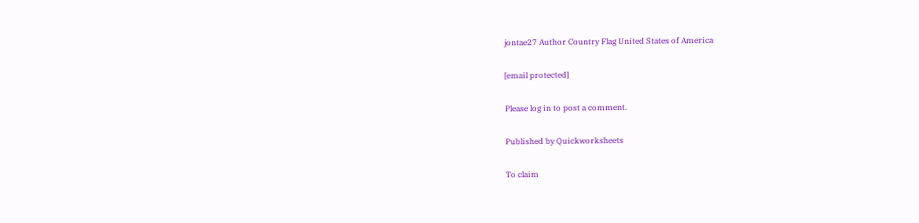jontae27 Author Country Flag United States of America

[email protected]

Please log in to post a comment.

Published by Quickworksheets

To claim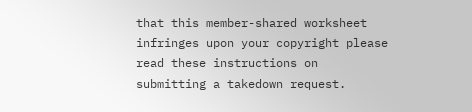that this member-shared worksheet infringes upon your copyright please read these instructions on submitting a takedown request.